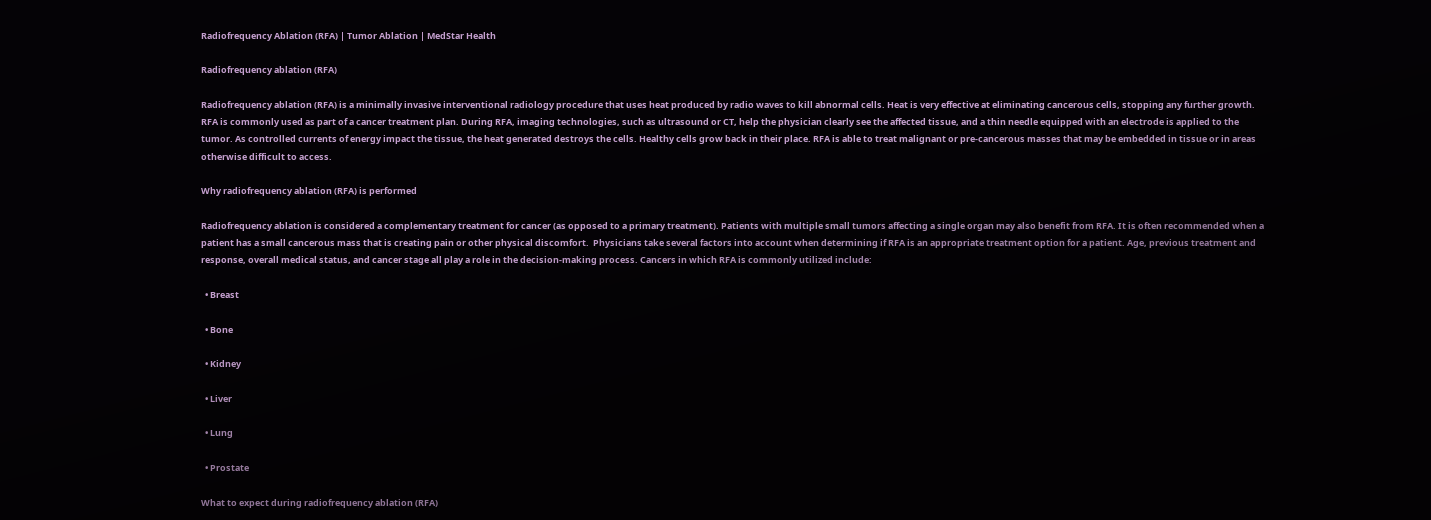Radiofrequency Ablation (RFA) | Tumor Ablation | MedStar Health

Radiofrequency ablation (RFA)

Radiofrequency ablation (RFA) is a minimally invasive interventional radiology procedure that uses heat produced by radio waves to kill abnormal cells. Heat is very effective at eliminating cancerous cells, stopping any further growth. RFA is commonly used as part of a cancer treatment plan. During RFA, imaging technologies, such as ultrasound or CT, help the physician clearly see the affected tissue, and a thin needle equipped with an electrode is applied to the tumor. As controlled currents of energy impact the tissue, the heat generated destroys the cells. Healthy cells grow back in their place. RFA is able to treat malignant or pre-cancerous masses that may be embedded in tissue or in areas otherwise difficult to access.

Why radiofrequency ablation (RFA) is performed

Radiofrequency ablation is considered a complementary treatment for cancer (as opposed to a primary treatment). Patients with multiple small tumors affecting a single organ may also benefit from RFA. It is often recommended when a patient has a small cancerous mass that is creating pain or other physical discomfort.  Physicians take several factors into account when determining if RFA is an appropriate treatment option for a patient. Age, previous treatment and response, overall medical status, and cancer stage all play a role in the decision-making process. Cancers in which RFA is commonly utilized include:

  • Breast

  • Bone

  • Kidney

  • Liver

  • Lung

  • Prostate

What to expect during radiofrequency ablation (RFA)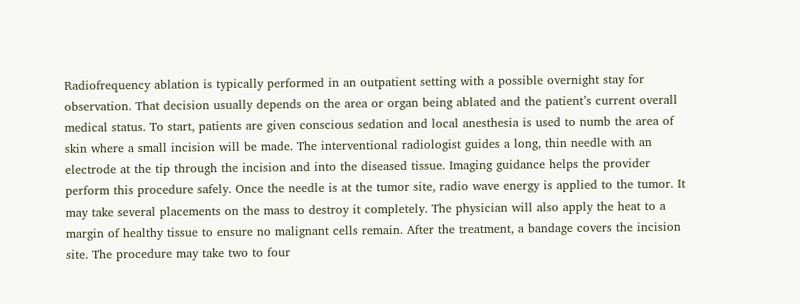Radiofrequency ablation is typically performed in an outpatient setting with a possible overnight stay for observation. That decision usually depends on the area or organ being ablated and the patient’s current overall medical status. To start, patients are given conscious sedation and local anesthesia is used to numb the area of skin where a small incision will be made. The interventional radiologist guides a long, thin needle with an electrode at the tip through the incision and into the diseased tissue. Imaging guidance helps the provider perform this procedure safely. Once the needle is at the tumor site, radio wave energy is applied to the tumor. It may take several placements on the mass to destroy it completely. The physician will also apply the heat to a margin of healthy tissue to ensure no malignant cells remain. After the treatment, a bandage covers the incision site. The procedure may take two to four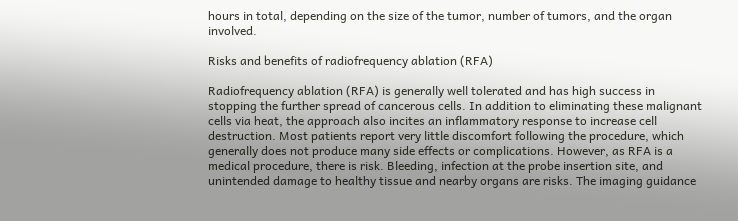hours in total, depending on the size of the tumor, number of tumors, and the organ involved.

Risks and benefits of radiofrequency ablation (RFA)

Radiofrequency ablation (RFA) is generally well tolerated and has high success in stopping the further spread of cancerous cells. In addition to eliminating these malignant cells via heat, the approach also incites an inflammatory response to increase cell destruction. Most patients report very little discomfort following the procedure, which generally does not produce many side effects or complications. However, as RFA is a medical procedure, there is risk. Bleeding, infection at the probe insertion site, and unintended damage to healthy tissue and nearby organs are risks. The imaging guidance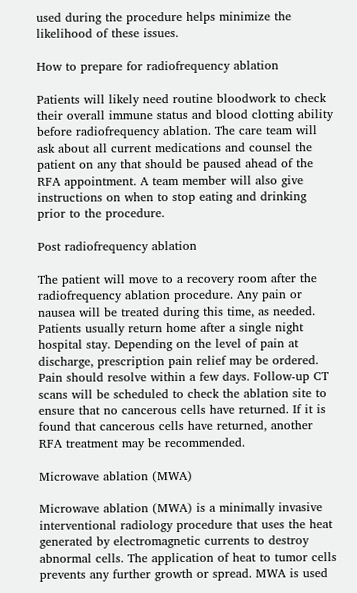used during the procedure helps minimize the likelihood of these issues.

How to prepare for radiofrequency ablation

Patients will likely need routine bloodwork to check their overall immune status and blood clotting ability before radiofrequency ablation. The care team will ask about all current medications and counsel the patient on any that should be paused ahead of the RFA appointment. A team member will also give instructions on when to stop eating and drinking prior to the procedure.

Post radiofrequency ablation

The patient will move to a recovery room after the radiofrequency ablation procedure. Any pain or nausea will be treated during this time, as needed. Patients usually return home after a single night hospital stay. Depending on the level of pain at discharge, prescription pain relief may be ordered. Pain should resolve within a few days. Follow-up CT scans will be scheduled to check the ablation site to ensure that no cancerous cells have returned. If it is found that cancerous cells have returned, another RFA treatment may be recommended.

Microwave ablation (MWA)

Microwave ablation (MWA) is a minimally invasive interventional radiology procedure that uses the heat generated by electromagnetic currents to destroy abnormal cells. The application of heat to tumor cells prevents any further growth or spread. MWA is used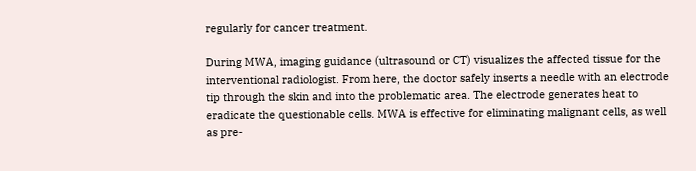regularly for cancer treatment.

During MWA, imaging guidance (ultrasound or CT) visualizes the affected tissue for the interventional radiologist. From here, the doctor safely inserts a needle with an electrode tip through the skin and into the problematic area. The electrode generates heat to eradicate the questionable cells. MWA is effective for eliminating malignant cells, as well as pre-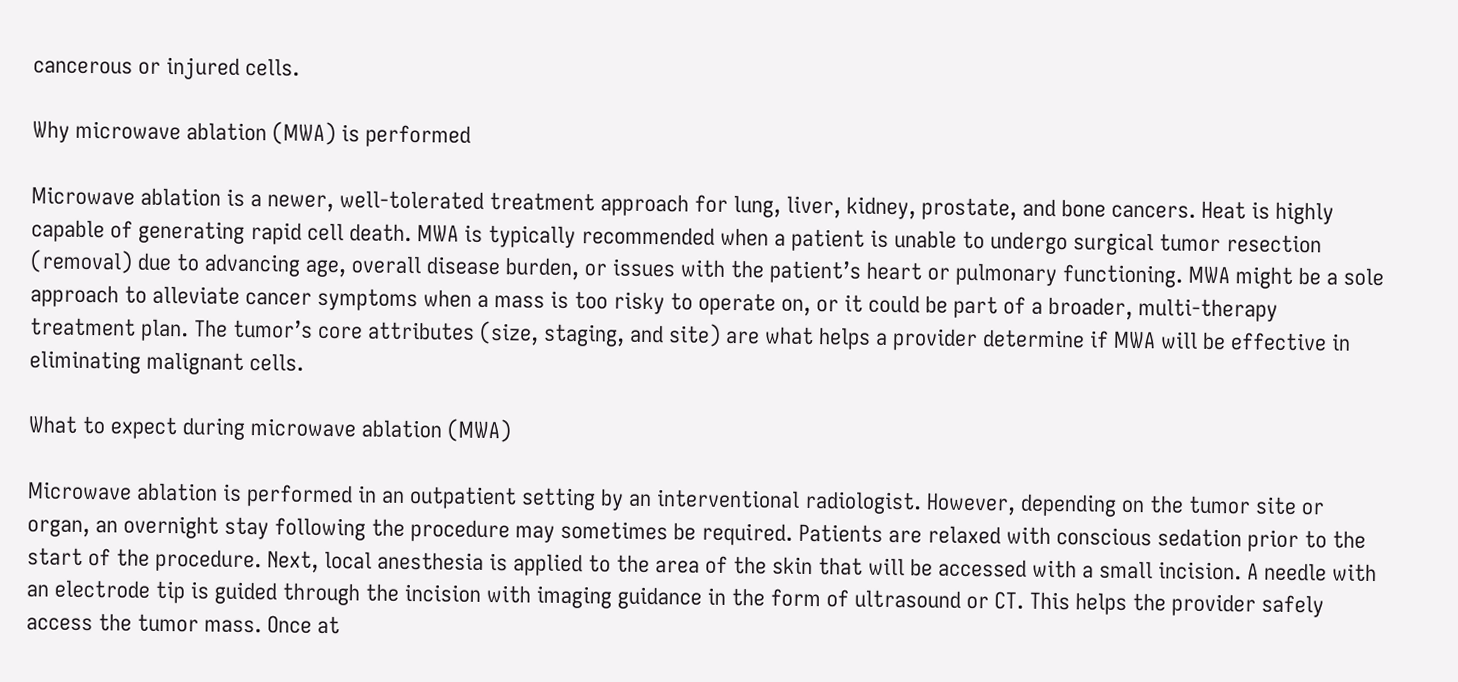cancerous or injured cells.

Why microwave ablation (MWA) is performed

Microwave ablation is a newer, well-tolerated treatment approach for lung, liver, kidney, prostate, and bone cancers. Heat is highly capable of generating rapid cell death. MWA is typically recommended when a patient is unable to undergo surgical tumor resection (removal) due to advancing age, overall disease burden, or issues with the patient’s heart or pulmonary functioning. MWA might be a sole approach to alleviate cancer symptoms when a mass is too risky to operate on, or it could be part of a broader, multi-therapy treatment plan. The tumor’s core attributes (size, staging, and site) are what helps a provider determine if MWA will be effective in eliminating malignant cells.

What to expect during microwave ablation (MWA)

Microwave ablation is performed in an outpatient setting by an interventional radiologist. However, depending on the tumor site or organ, an overnight stay following the procedure may sometimes be required. Patients are relaxed with conscious sedation prior to the start of the procedure. Next, local anesthesia is applied to the area of the skin that will be accessed with a small incision. A needle with an electrode tip is guided through the incision with imaging guidance in the form of ultrasound or CT. This helps the provider safely access the tumor mass. Once at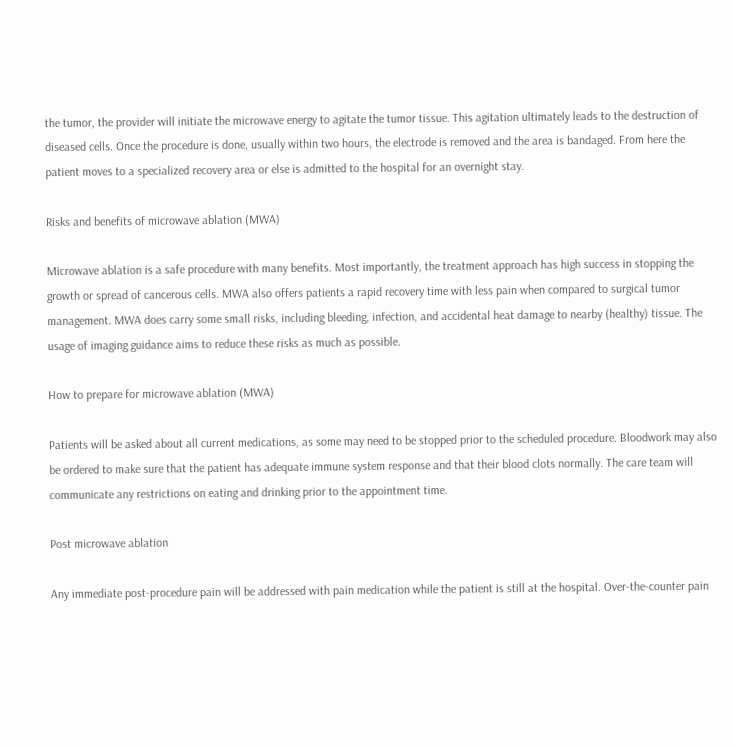the tumor, the provider will initiate the microwave energy to agitate the tumor tissue. This agitation ultimately leads to the destruction of diseased cells. Once the procedure is done, usually within two hours, the electrode is removed and the area is bandaged. From here the patient moves to a specialized recovery area or else is admitted to the hospital for an overnight stay.

Risks and benefits of microwave ablation (MWA)

Microwave ablation is a safe procedure with many benefits. Most importantly, the treatment approach has high success in stopping the growth or spread of cancerous cells. MWA also offers patients a rapid recovery time with less pain when compared to surgical tumor management. MWA does carry some small risks, including bleeding, infection, and accidental heat damage to nearby (healthy) tissue. The usage of imaging guidance aims to reduce these risks as much as possible.

How to prepare for microwave ablation (MWA)

Patients will be asked about all current medications, as some may need to be stopped prior to the scheduled procedure. Bloodwork may also be ordered to make sure that the patient has adequate immune system response and that their blood clots normally. The care team will communicate any restrictions on eating and drinking prior to the appointment time.

Post microwave ablation

Any immediate post-procedure pain will be addressed with pain medication while the patient is still at the hospital. Over-the-counter pain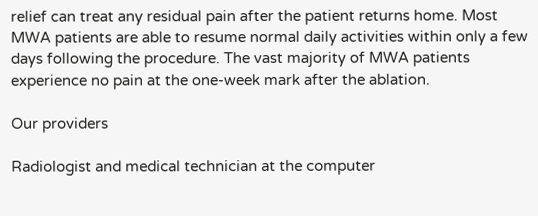relief can treat any residual pain after the patient returns home. Most MWA patients are able to resume normal daily activities within only a few days following the procedure. The vast majority of MWA patients experience no pain at the one-week mark after the ablation.

Our providers

Radiologist and medical technician at the computer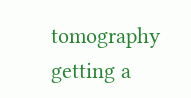tomography getting a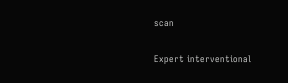scan

Expert interventional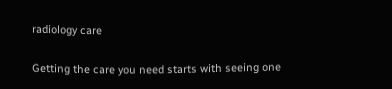radiology care

Getting the care you need starts with seeing one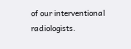of our interventional radiologists.